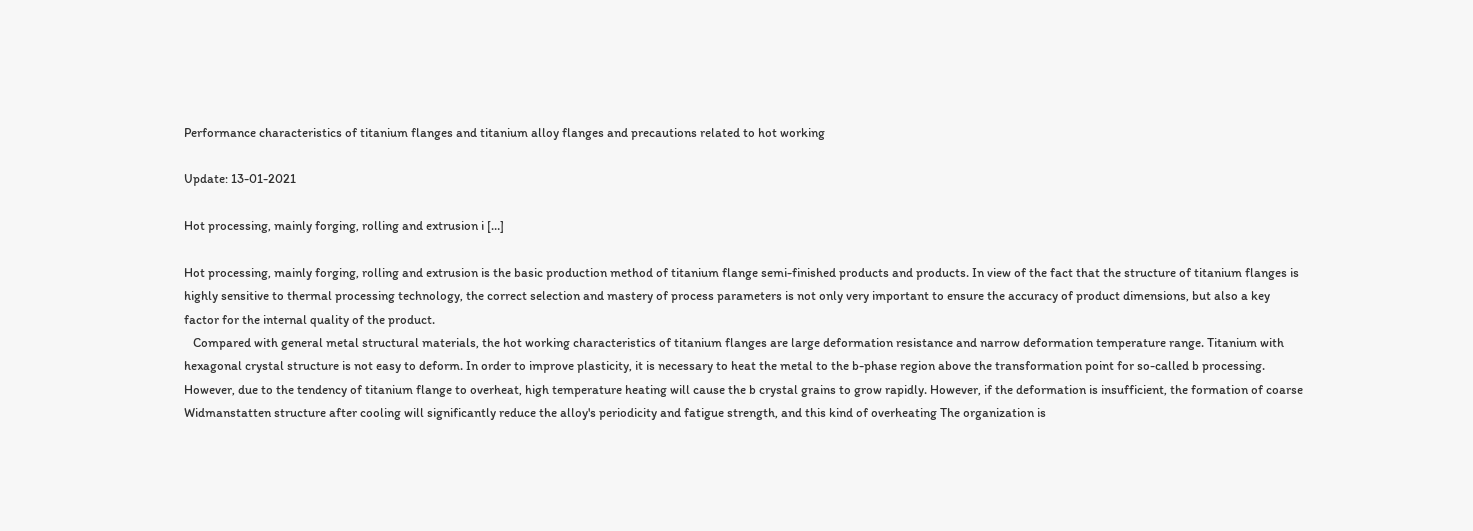Performance characteristics of titanium flanges and titanium alloy flanges and precautions related to hot working

Update: 13-01-2021

Hot processing, mainly forging, rolling and extrusion i […]

Hot processing, mainly forging, rolling and extrusion is the basic production method of titanium flange semi-finished products and products. In view of the fact that the structure of titanium flanges is highly sensitive to thermal processing technology, the correct selection and mastery of process parameters is not only very important to ensure the accuracy of product dimensions, but also a key factor for the internal quality of the product.
   Compared with general metal structural materials, the hot working characteristics of titanium flanges are large deformation resistance and narrow deformation temperature range. Titanium with hexagonal crystal structure is not easy to deform. In order to improve plasticity, it is necessary to heat the metal to the b-phase region above the transformation point for so-called b processing. However, due to the tendency of titanium flange to overheat, high temperature heating will cause the b crystal grains to grow rapidly. However, if the deformation is insufficient, the formation of coarse Widmanstatten structure after cooling will significantly reduce the alloy's periodicity and fatigue strength, and this kind of overheating The organization is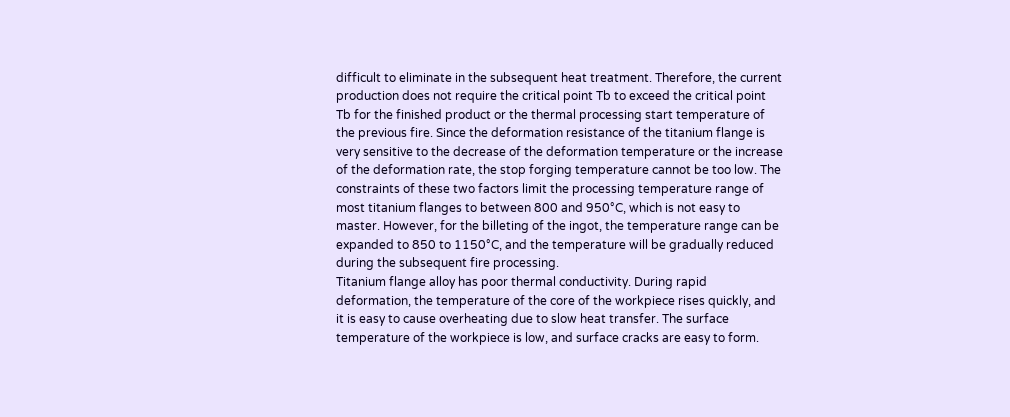difficult to eliminate in the subsequent heat treatment. Therefore, the current production does not require the critical point Tb to exceed the critical point Tb for the finished product or the thermal processing start temperature of the previous fire. Since the deformation resistance of the titanium flange is very sensitive to the decrease of the deformation temperature or the increase of the deformation rate, the stop forging temperature cannot be too low. The constraints of these two factors limit the processing temperature range of most titanium flanges to between 800 and 950°C, which is not easy to master. However, for the billeting of the ingot, the temperature range can be expanded to 850 to 1150°C, and the temperature will be gradually reduced during the subsequent fire processing.
Titanium flange alloy has poor thermal conductivity. During rapid deformation, the temperature of the core of the workpiece rises quickly, and it is easy to cause overheating due to slow heat transfer. The surface temperature of the workpiece is low, and surface cracks are easy to form.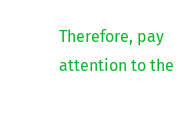Therefore, pay attention to the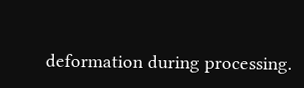deformation during processing.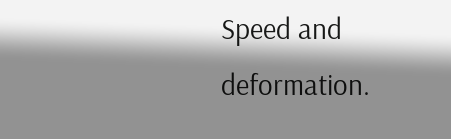Speed and deformation.